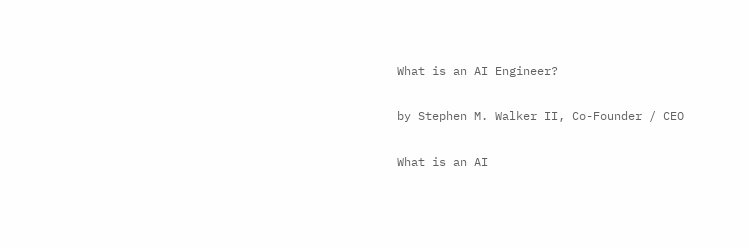What is an AI Engineer?

by Stephen M. Walker II, Co-Founder / CEO

What is an AI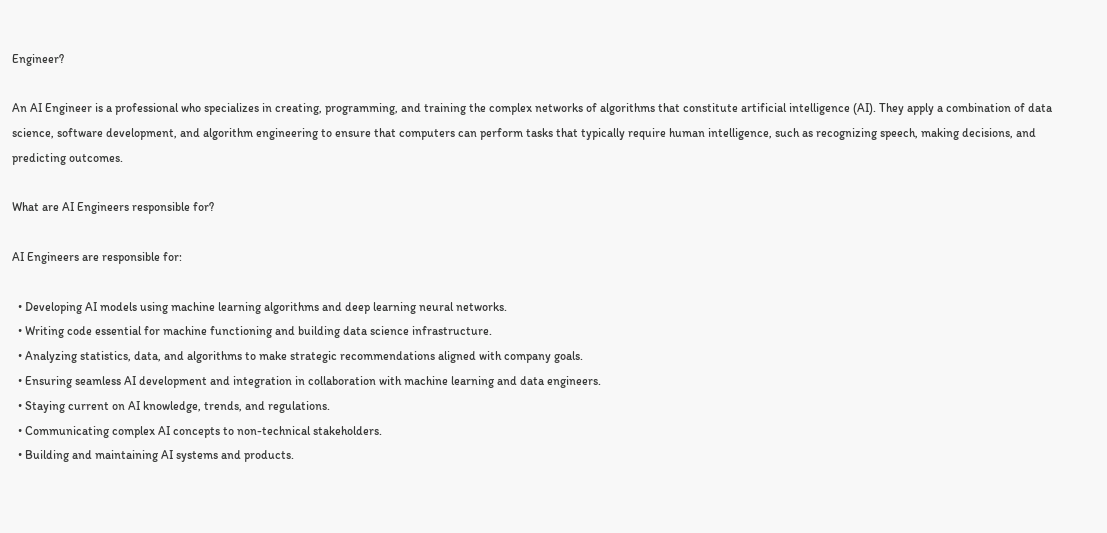Engineer?

An AI Engineer is a professional who specializes in creating, programming, and training the complex networks of algorithms that constitute artificial intelligence (AI). They apply a combination of data science, software development, and algorithm engineering to ensure that computers can perform tasks that typically require human intelligence, such as recognizing speech, making decisions, and predicting outcomes.

What are AI Engineers responsible for?

AI Engineers are responsible for:

  • Developing AI models using machine learning algorithms and deep learning neural networks.
  • Writing code essential for machine functioning and building data science infrastructure.
  • Analyzing statistics, data, and algorithms to make strategic recommendations aligned with company goals.
  • Ensuring seamless AI development and integration in collaboration with machine learning and data engineers.
  • Staying current on AI knowledge, trends, and regulations.
  • Communicating complex AI concepts to non-technical stakeholders.
  • Building and maintaining AI systems and products.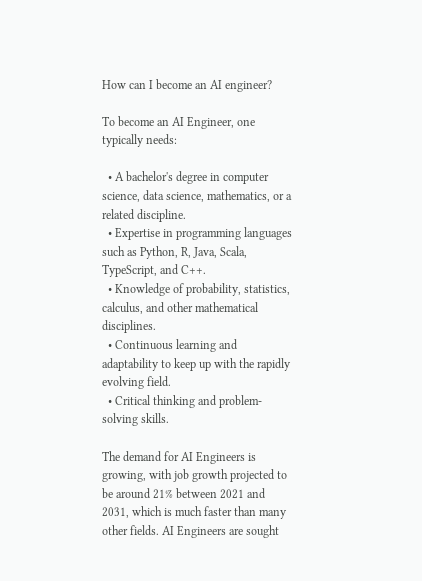How can I become an AI engineer?

To become an AI Engineer, one typically needs:

  • A bachelor's degree in computer science, data science, mathematics, or a related discipline.
  • Expertise in programming languages such as Python, R, Java, Scala, TypeScript, and C++.
  • Knowledge of probability, statistics, calculus, and other mathematical disciplines.
  • Continuous learning and adaptability to keep up with the rapidly evolving field.
  • Critical thinking and problem-solving skills.

The demand for AI Engineers is growing, with job growth projected to be around 21% between 2021 and 2031, which is much faster than many other fields. AI Engineers are sought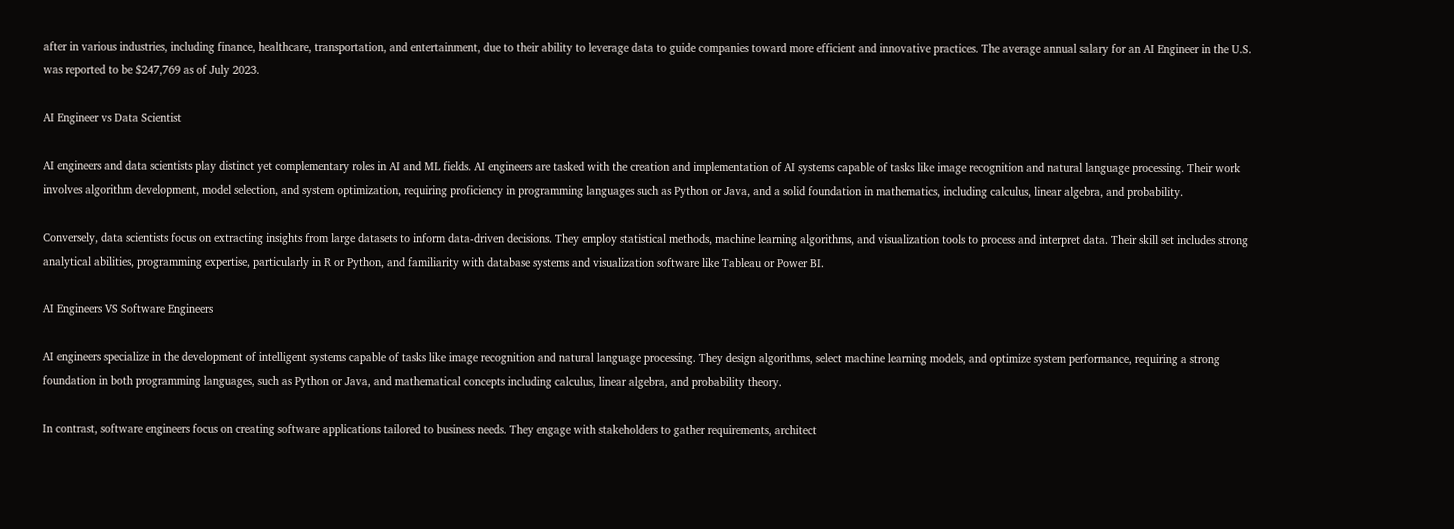after in various industries, including finance, healthcare, transportation, and entertainment, due to their ability to leverage data to guide companies toward more efficient and innovative practices. The average annual salary for an AI Engineer in the U.S. was reported to be $247,769 as of July 2023.

AI Engineer vs Data Scientist

AI engineers and data scientists play distinct yet complementary roles in AI and ML fields. AI engineers are tasked with the creation and implementation of AI systems capable of tasks like image recognition and natural language processing. Their work involves algorithm development, model selection, and system optimization, requiring proficiency in programming languages such as Python or Java, and a solid foundation in mathematics, including calculus, linear algebra, and probability.

Conversely, data scientists focus on extracting insights from large datasets to inform data-driven decisions. They employ statistical methods, machine learning algorithms, and visualization tools to process and interpret data. Their skill set includes strong analytical abilities, programming expertise, particularly in R or Python, and familiarity with database systems and visualization software like Tableau or Power BI.

AI Engineers VS Software Engineers

AI engineers specialize in the development of intelligent systems capable of tasks like image recognition and natural language processing. They design algorithms, select machine learning models, and optimize system performance, requiring a strong foundation in both programming languages, such as Python or Java, and mathematical concepts including calculus, linear algebra, and probability theory.

In contrast, software engineers focus on creating software applications tailored to business needs. They engage with stakeholders to gather requirements, architect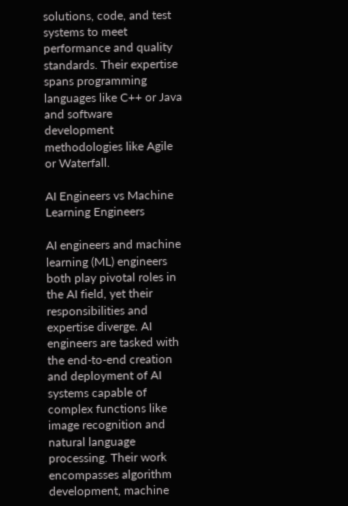solutions, code, and test systems to meet performance and quality standards. Their expertise spans programming languages like C++ or Java and software development methodologies like Agile or Waterfall.

AI Engineers vs Machine Learning Engineers

AI engineers and machine learning (ML) engineers both play pivotal roles in the AI field, yet their responsibilities and expertise diverge. AI engineers are tasked with the end-to-end creation and deployment of AI systems capable of complex functions like image recognition and natural language processing. Their work encompasses algorithm development, machine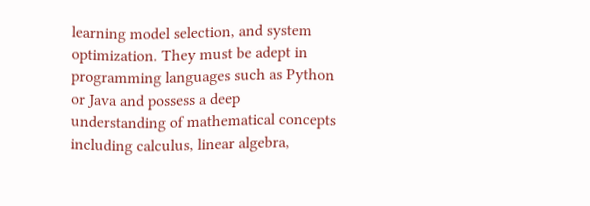learning model selection, and system optimization. They must be adept in programming languages such as Python or Java and possess a deep understanding of mathematical concepts including calculus, linear algebra,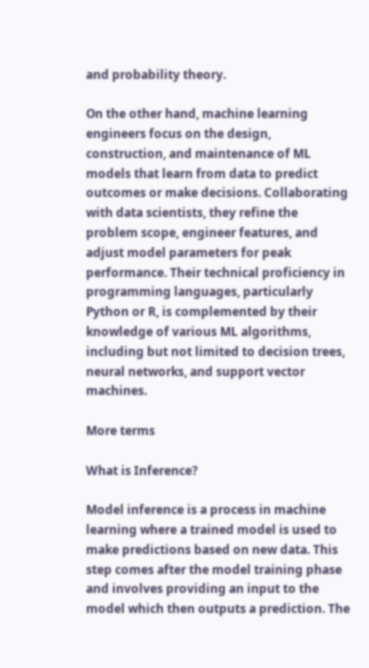and probability theory.

On the other hand, machine learning engineers focus on the design, construction, and maintenance of ML models that learn from data to predict outcomes or make decisions. Collaborating with data scientists, they refine the problem scope, engineer features, and adjust model parameters for peak performance. Their technical proficiency in programming languages, particularly Python or R, is complemented by their knowledge of various ML algorithms, including but not limited to decision trees, neural networks, and support vector machines.

More terms

What is Inference?

Model inference is a process in machine learning where a trained model is used to make predictions based on new data. This step comes after the model training phase and involves providing an input to the model which then outputs a prediction. The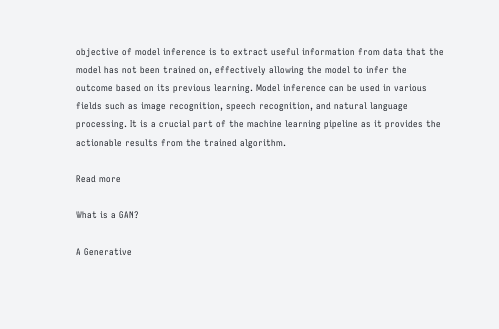objective of model inference is to extract useful information from data that the model has not been trained on, effectively allowing the model to infer the outcome based on its previous learning. Model inference can be used in various fields such as image recognition, speech recognition, and natural language processing. It is a crucial part of the machine learning pipeline as it provides the actionable results from the trained algorithm.

Read more

What is a GAN?

A Generative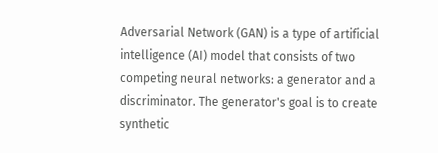Adversarial Network (GAN) is a type of artificial intelligence (AI) model that consists of two competing neural networks: a generator and a discriminator. The generator's goal is to create synthetic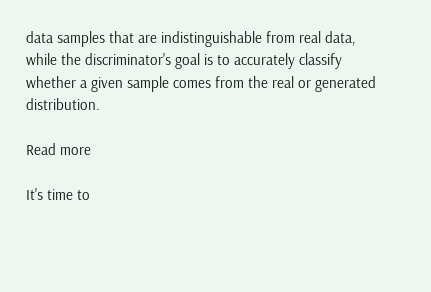data samples that are indistinguishable from real data, while the discriminator's goal is to accurately classify whether a given sample comes from the real or generated distribution.

Read more

It's time to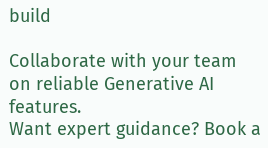build

Collaborate with your team on reliable Generative AI features.
Want expert guidance? Book a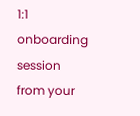1:1 onboarding session from your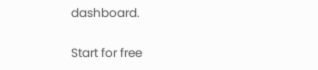dashboard.

Start for free